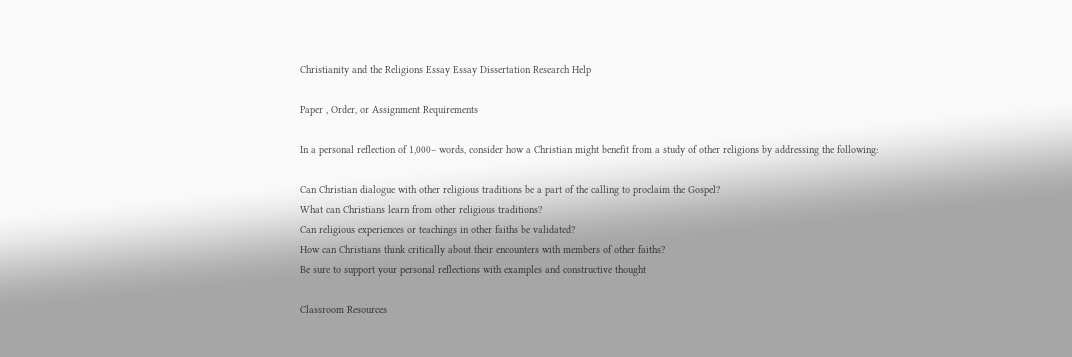Christianity and the Religions Essay Essay Dissertation Research Help

Paper , Order, or Assignment Requirements

In a personal reflection of 1,000– words, consider how a Christian might benefit from a study of other religions by addressing the following:

Can Christian dialogue with other religious traditions be a part of the calling to proclaim the Gospel?
What can Christians learn from other religious traditions?
Can religious experiences or teachings in other faiths be validated?
How can Christians think critically about their encounters with members of other faiths?
Be sure to support your personal reflections with examples and constructive thought

Classroom Resources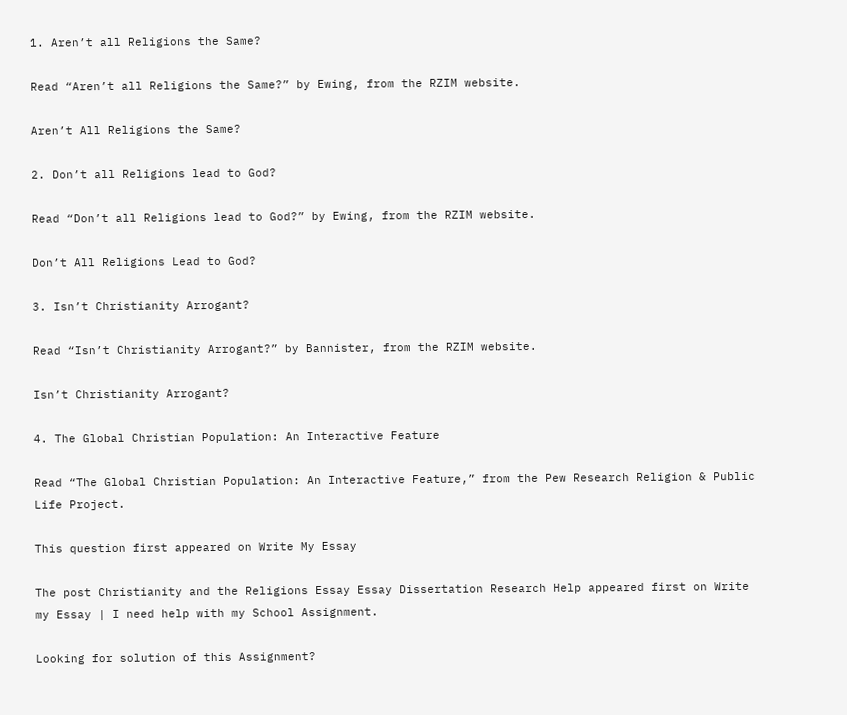1. Aren’t all Religions the Same?

Read “Aren’t all Religions the Same?” by Ewing, from the RZIM website.

Aren’t All Religions the Same?

2. Don’t all Religions lead to God?

Read “Don’t all Religions lead to God?” by Ewing, from the RZIM website.

Don’t All Religions Lead to God?

3. Isn’t Christianity Arrogant?

Read “Isn’t Christianity Arrogant?” by Bannister, from the RZIM website.

Isn’t Christianity Arrogant?

4. The Global Christian Population: An Interactive Feature

Read “The Global Christian Population: An Interactive Feature,” from the Pew Research Religion & Public Life Project.

This question first appeared on Write My Essay

The post Christianity and the Religions Essay Essay Dissertation Research Help appeared first on Write my Essay | I need help with my School Assignment.

Looking for solution of this Assignment?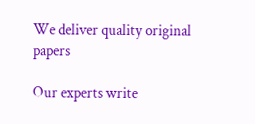We deliver quality original papers

Our experts write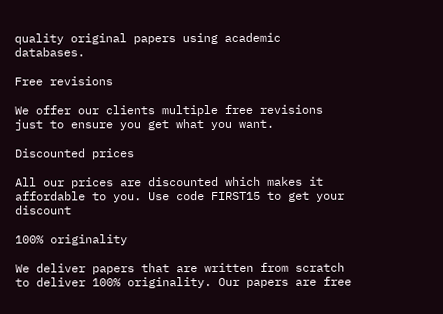quality original papers using academic databases.

Free revisions

We offer our clients multiple free revisions just to ensure you get what you want.

Discounted prices

All our prices are discounted which makes it affordable to you. Use code FIRST15 to get your discount

100% originality

We deliver papers that are written from scratch to deliver 100% originality. Our papers are free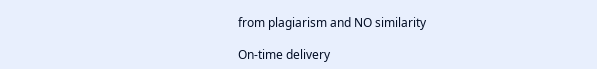from plagiarism and NO similarity

On-time delivery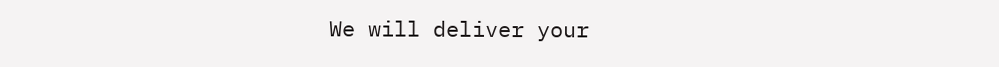We will deliver your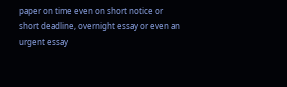paper on time even on short notice or  short deadline, overnight essay or even an urgent essay